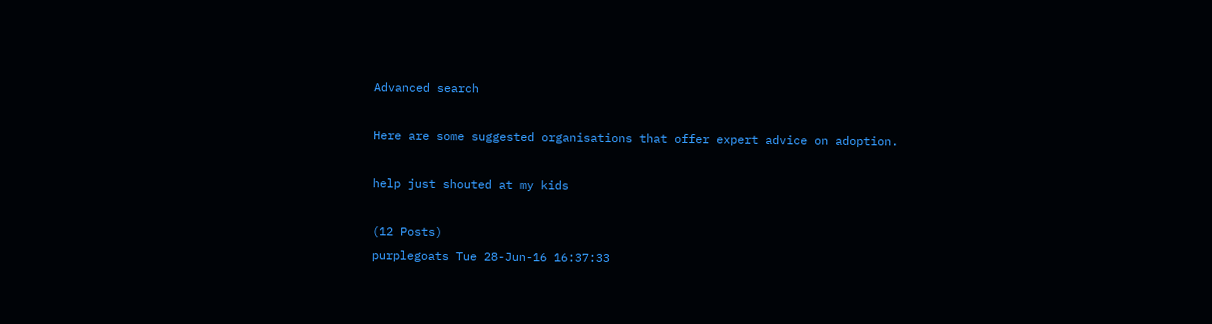Advanced search

Here are some suggested organisations that offer expert advice on adoption.

help just shouted at my kids

(12 Posts)
purplegoats Tue 28-Jun-16 16:37:33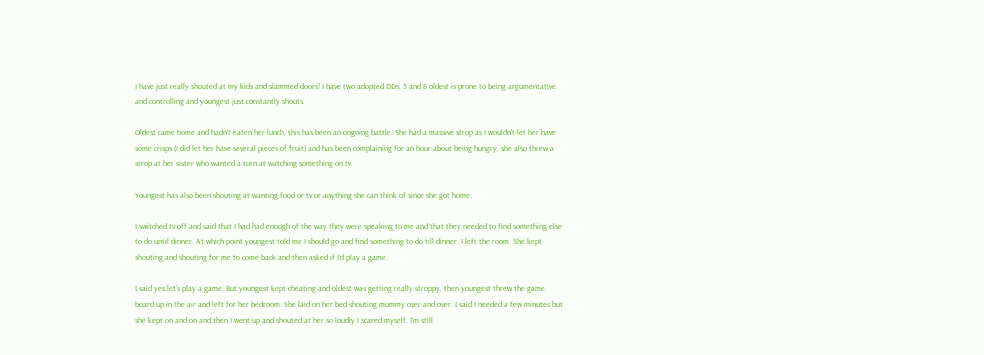I have just really shouted at my kids and slammed doors! I have two adopted DDs, 5 and 8 oldest is prone to being argumentative and controlling and youngest just constantly shouts.

Oldest came home and hadn't eaten her lunch, this has been an ongoing battle. She had a massive strop as I wouldn't let her have some crisps (I did let her have several pieces of fruit) and has been complaining for an hour about being hungry, she also threw a strop at her sister who wanted a turn at watching something on tv.

Youngest has also been shouting at wanting food or tv or anything she can think of since she got home.

I switched tv off and said that I had had enough of the way they were speaking to me and that they needed to find something else to do until dinner. At which point youngest told me I should go and find something to do till dinner. I left the room. She kept shouting and shouting for me to come back and then asked if I'd play a game.

I said yes let's play a game. But youngest kept cheating and oldest was getting really stroppy, then youngest threw the game board up in the air and left for her bedroom. She laid on her bed shouting mummy over and over. I said I needed a few minutes but she kept on and on and then I went up and shouted at her so loudly I scared myself. I'm still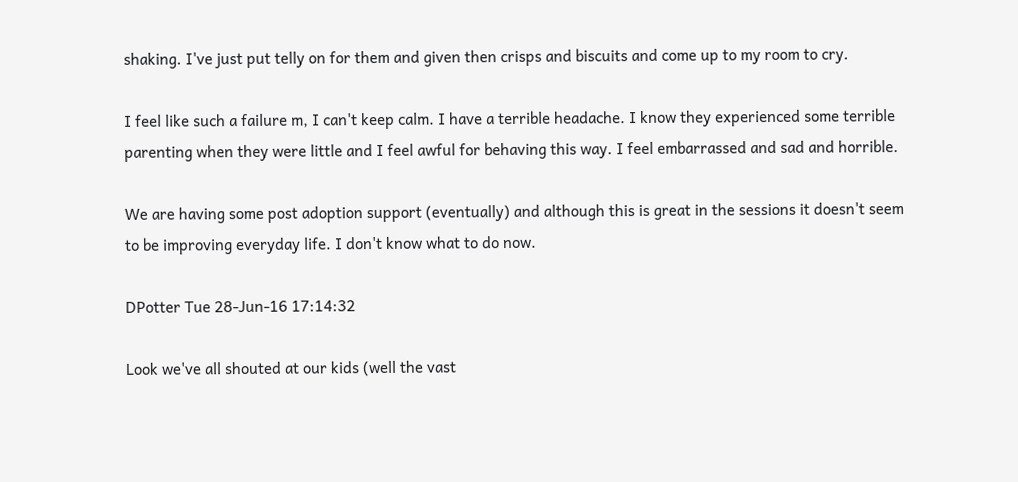shaking. I've just put telly on for them and given then crisps and biscuits and come up to my room to cry.

I feel like such a failure m, I can't keep calm. I have a terrible headache. I know they experienced some terrible parenting when they were little and I feel awful for behaving this way. I feel embarrassed and sad and horrible.

We are having some post adoption support (eventually) and although this is great in the sessions it doesn't seem to be improving everyday life. I don't know what to do now.

DPotter Tue 28-Jun-16 17:14:32

Look we've all shouted at our kids (well the vast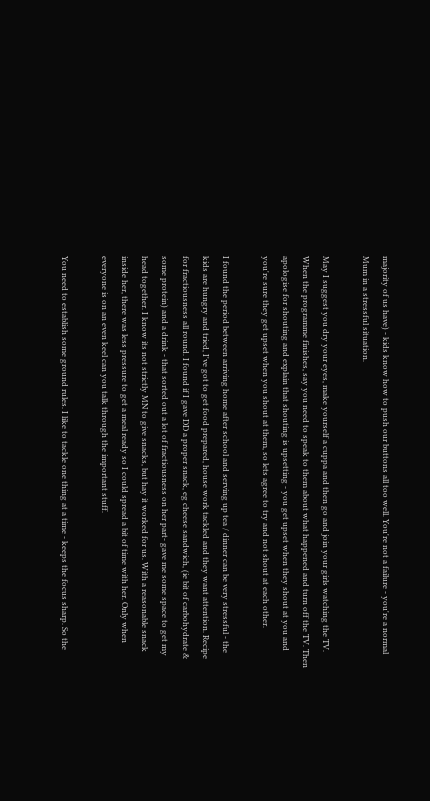majority of us have) - kids know how to push our buttons all too well. You're not a failure - you're a normal Mum in a stressful situation.

May I suggest you dry your eyes, make yourself a cuppa and then go and join your girls watching the TV. When the programme finishes, say you need to speak to them about what happened and turn off the TV. Then apologise for shouting and explain that shouting is upsetting - you get upset when they shout at you and you're sure they get upset when you shout at them, so lets agree to try and not shout at each other.

I found the period between arriving home after school and serving up tea / dinner can be very stressful - the kids are hungry and tried, I've got to get food prepared, house work tackled and they want attention. Recipe for fractiousness all round. I found if I gave DD a proper snack, eg cheese sandwich, (ie bit of carbohydrate & some protein) and a drink - that sorted out a lot of fractiousness on her part- gave me some space to get my head together. I know its not strictly MN to give snacks, but hay it worked for us. With a reasonable snack inside her, there was less pressure to get a meal ready so I could spread a bit of time with her. Only when everyone is on an even keel can you talk through the important stuff.

You need to establish some ground rules. I like to tackle one thing at a time - keeps the focus sharp. So the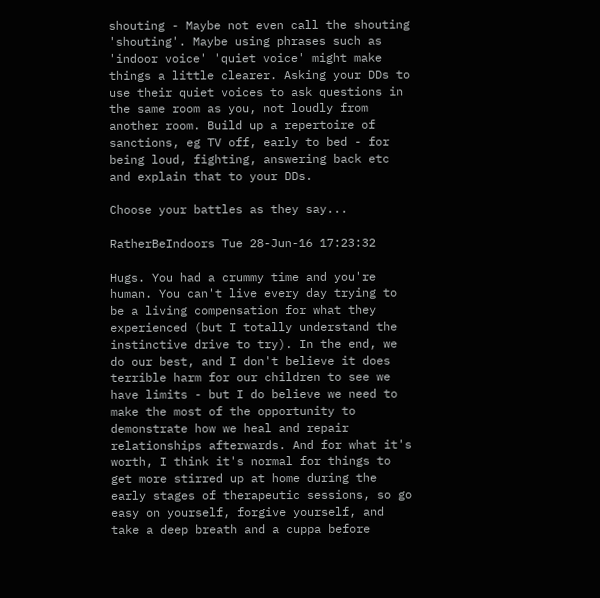shouting - Maybe not even call the shouting 'shouting'. Maybe using phrases such as 'indoor voice' 'quiet voice' might make things a little clearer. Asking your DDs to use their quiet voices to ask questions in the same room as you, not loudly from another room. Build up a repertoire of sanctions, eg TV off, early to bed - for being loud, fighting, answering back etc and explain that to your DDs.

Choose your battles as they say...

RatherBeIndoors Tue 28-Jun-16 17:23:32

Hugs. You had a crummy time and you're human. You can't live every day trying to be a living compensation for what they experienced (but I totally understand the instinctive drive to try). In the end, we do our best, and I don't believe it does terrible harm for our children to see we have limits - but I do believe we need to make the most of the opportunity to demonstrate how we heal and repair relationships afterwards. And for what it's worth, I think it's normal for things to get more stirred up at home during the early stages of therapeutic sessions, so go easy on yourself, forgive yourself, and take a deep breath and a cuppa before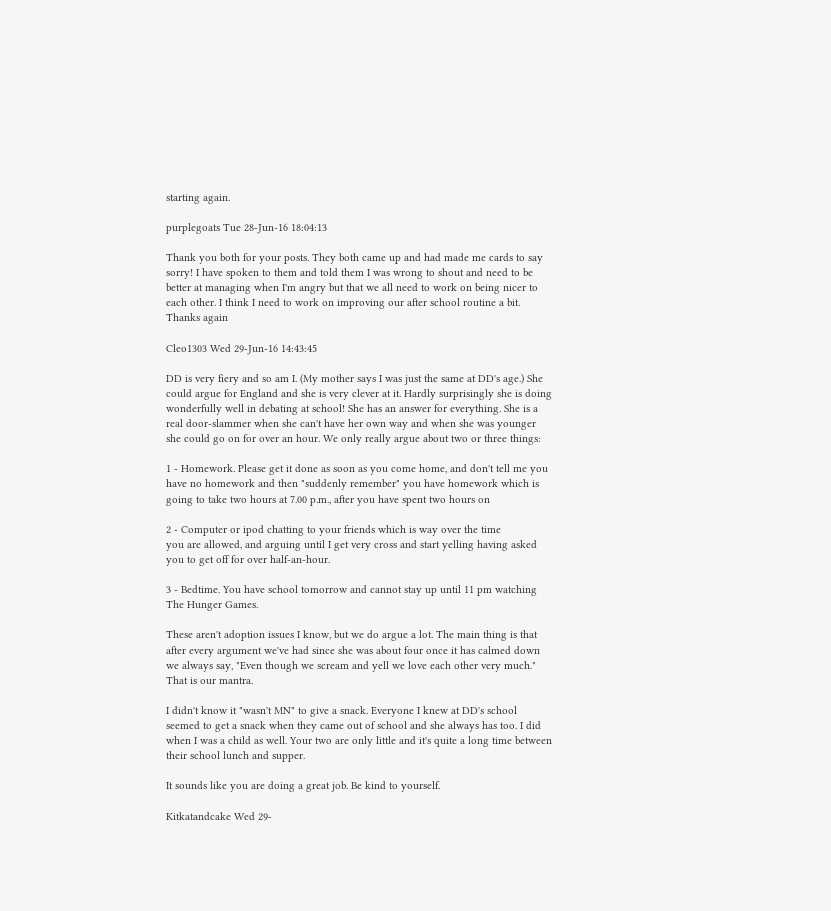starting again.

purplegoats Tue 28-Jun-16 18:04:13

Thank you both for your posts. They both came up and had made me cards to say sorry! I have spoken to them and told them I was wrong to shout and need to be better at managing when I'm angry but that we all need to work on being nicer to each other. I think I need to work on improving our after school routine a bit. Thanks again

Cleo1303 Wed 29-Jun-16 14:43:45

DD is very fiery and so am I. (My mother says I was just the same at DD's age.) She could argue for England and she is very clever at it. Hardly surprisingly she is doing wonderfully well in debating at school! She has an answer for everything. She is a real door-slammer when she can't have her own way and when she was younger she could go on for over an hour. We only really argue about two or three things:

1 - Homework. Please get it done as soon as you come home, and don't tell me you have no homework and then "suddenly remember" you have homework which is going to take two hours at 7.00 p.m., after you have spent two hours on

2 - Computer or ipod chatting to your friends which is way over the time
you are allowed, and arguing until I get very cross and start yelling having asked you to get off for over half-an-hour.

3 - Bedtime. You have school tomorrow and cannot stay up until 11 pm watching The Hunger Games.

These aren't adoption issues I know, but we do argue a lot. The main thing is that after every argument we've had since she was about four once it has calmed down we always say, "Even though we scream and yell we love each other very much." That is our mantra.

I didn't know it "wasn't MN" to give a snack. Everyone I knew at DD's school seemed to get a snack when they came out of school and she always has too. I did when I was a child as well. Your two are only little and it's quite a long time between their school lunch and supper.

It sounds like you are doing a great job. Be kind to yourself.

Kitkatandcake Wed 29-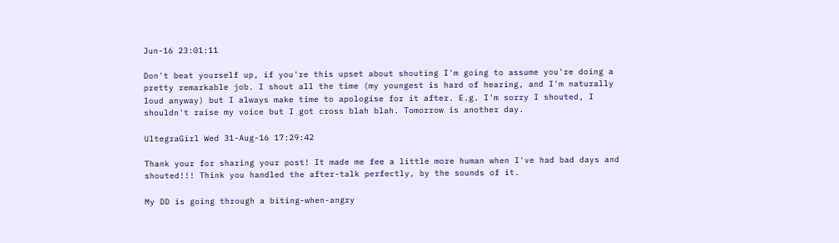Jun-16 23:01:11

Don't beat yourself up, if you're this upset about shouting I'm going to assume you're doing a pretty remarkable job. I shout all the time (my youngest is hard of hearing, and I'm naturally loud anyway) but I always make time to apologise for it after. E.g. I'm sorry I shouted, I shouldn't raise my voice but I got cross blah blah. Tomorrow is another day.

UltegraGirl Wed 31-Aug-16 17:29:42

Thank your for sharing your post! It made me fee a little more human when I've had bad days and shouted!!! Think you handled the after-talk perfectly, by the sounds of it.

My DD is going through a biting-when-angry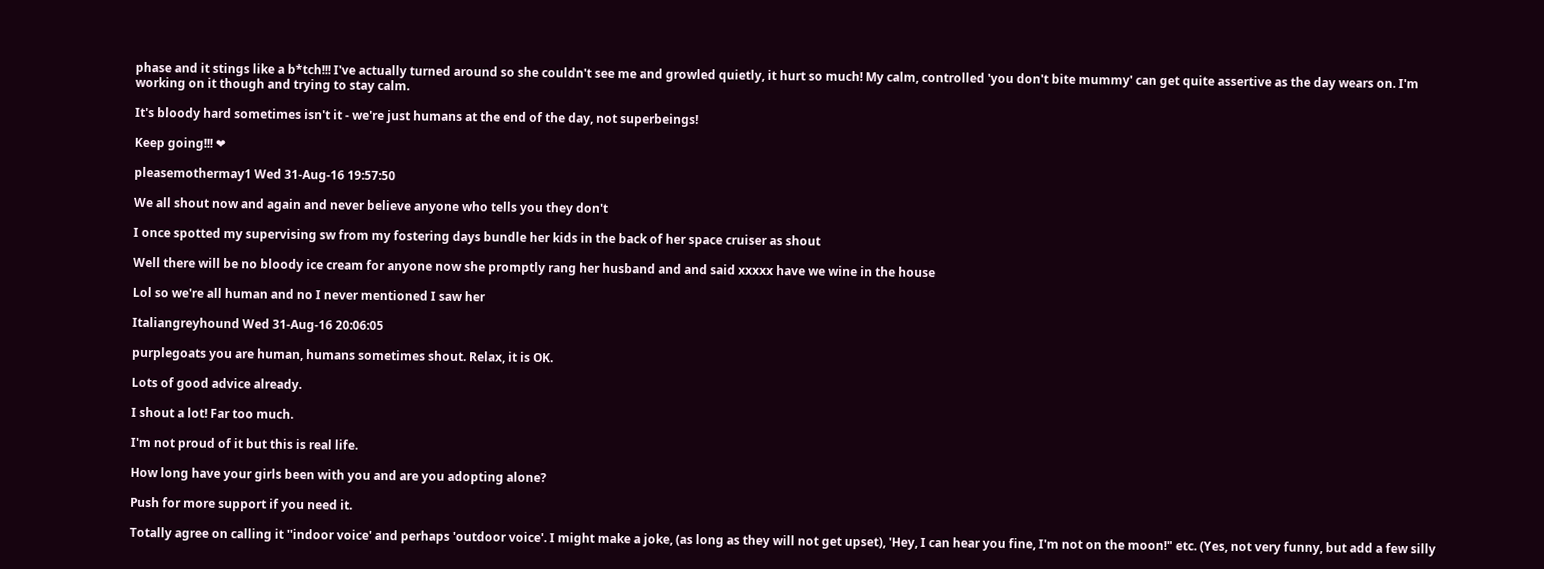phase and it stings like a b*tch!!! I've actually turned around so she couldn't see me and growled quietly, it hurt so much! My calm, controlled 'you don't bite mummy' can get quite assertive as the day wears on. I'm working on it though and trying to stay calm.

It's bloody hard sometimes isn't it - we're just humans at the end of the day, not superbeings!

Keep going!!! ❤

pleasemothermay1 Wed 31-Aug-16 19:57:50

We all shout now and again and never believe anyone who tells you they don't

I once spotted my supervising sw from my fostering days bundle her kids in the back of her space cruiser as shout

Well there will be no bloody ice cream for anyone now she promptly rang her husband and and said xxxxx have we wine in the house

Lol so we're all human and no I never mentioned I saw her

Italiangreyhound Wed 31-Aug-16 20:06:05

purplegoats you are human, humans sometimes shout. Relax, it is OK.

Lots of good advice already.

I shout a lot! Far too much.

I'm not proud of it but this is real life.

How long have your girls been with you and are you adopting alone?

Push for more support if you need it.

Totally agree on calling it ''indoor voice' and perhaps 'outdoor voice'. I might make a joke, (as long as they will not get upset), 'Hey, I can hear you fine, I'm not on the moon!" etc. (Yes, not very funny, but add a few silly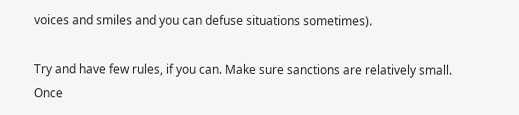voices and smiles and you can defuse situations sometimes).

Try and have few rules, if you can. Make sure sanctions are relatively small. Once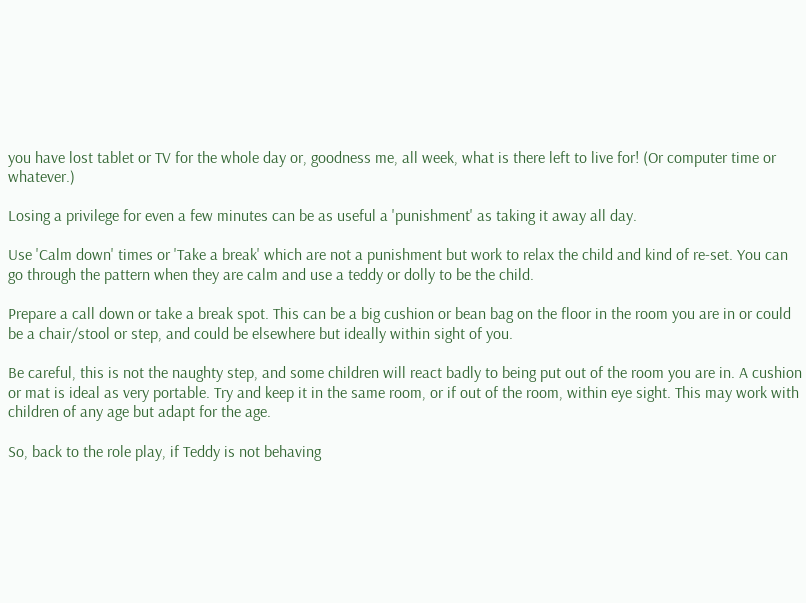you have lost tablet or TV for the whole day or, goodness me, all week, what is there left to live for! (Or computer time or whatever.)

Losing a privilege for even a few minutes can be as useful a 'punishment' as taking it away all day.

Use 'Calm down' times or 'Take a break' which are not a punishment but work to relax the child and kind of re-set. You can go through the pattern when they are calm and use a teddy or dolly to be the child.

Prepare a call down or take a break spot. This can be a big cushion or bean bag on the floor in the room you are in or could be a chair/stool or step, and could be elsewhere but ideally within sight of you.

Be careful, this is not the naughty step, and some children will react badly to being put out of the room you are in. A cushion or mat is ideal as very portable. Try and keep it in the same room, or if out of the room, within eye sight. This may work with children of any age but adapt for the age.

So, back to the role play, if Teddy is not behaving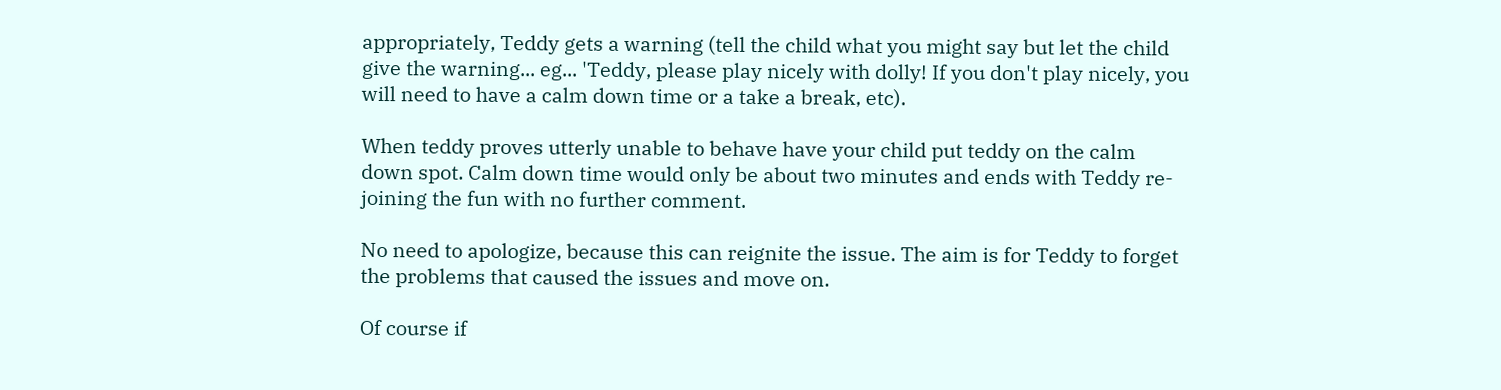appropriately, Teddy gets a warning (tell the child what you might say but let the child give the warning... eg... 'Teddy, please play nicely with dolly! If you don't play nicely, you will need to have a calm down time or a take a break, etc).

When teddy proves utterly unable to behave have your child put teddy on the calm down spot. Calm down time would only be about two minutes and ends with Teddy re-joining the fun with no further comment.

No need to apologize, because this can reignite the issue. The aim is for Teddy to forget the problems that caused the issues and move on.

Of course if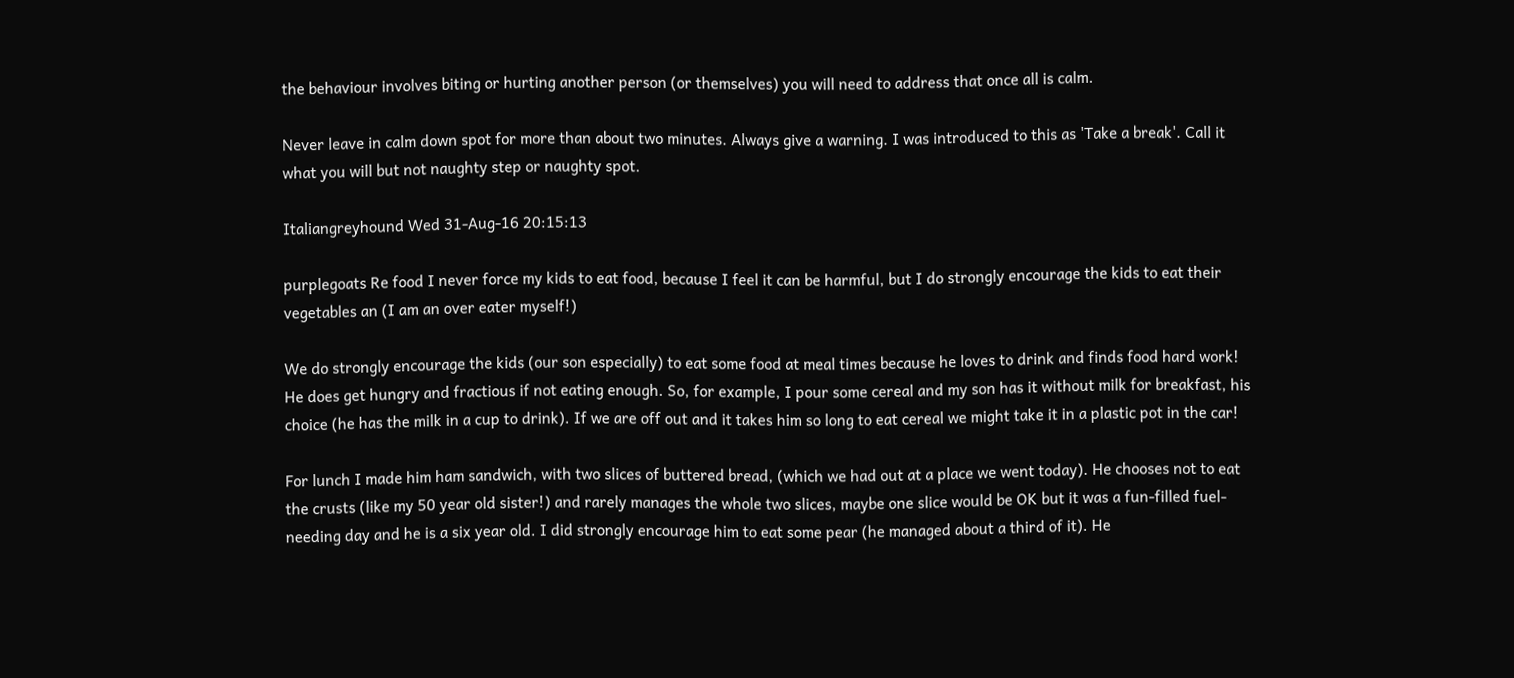the behaviour involves biting or hurting another person (or themselves) you will need to address that once all is calm.

Never leave in calm down spot for more than about two minutes. Always give a warning. I was introduced to this as 'Take a break'. Call it what you will but not naughty step or naughty spot.

Italiangreyhound Wed 31-Aug-16 20:15:13

purplegoats Re food I never force my kids to eat food, because I feel it can be harmful, but I do strongly encourage the kids to eat their vegetables an (I am an over eater myself!)

We do strongly encourage the kids (our son especially) to eat some food at meal times because he loves to drink and finds food hard work! He does get hungry and fractious if not eating enough. So, for example, I pour some cereal and my son has it without milk for breakfast, his choice (he has the milk in a cup to drink). If we are off out and it takes him so long to eat cereal we might take it in a plastic pot in the car!

For lunch I made him ham sandwich, with two slices of buttered bread, (which we had out at a place we went today). He chooses not to eat the crusts (like my 50 year old sister!) and rarely manages the whole two slices, maybe one slice would be OK but it was a fun-filled fuel-needing day and he is a six year old. I did strongly encourage him to eat some pear (he managed about a third of it). He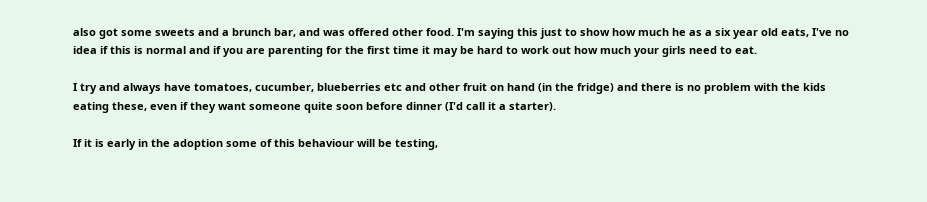also got some sweets and a brunch bar, and was offered other food. I'm saying this just to show how much he as a six year old eats, I've no idea if this is normal and if you are parenting for the first time it may be hard to work out how much your girls need to eat.

I try and always have tomatoes, cucumber, blueberries etc and other fruit on hand (in the fridge) and there is no problem with the kids eating these, even if they want someone quite soon before dinner (I'd call it a starter).

If it is early in the adoption some of this behaviour will be testing,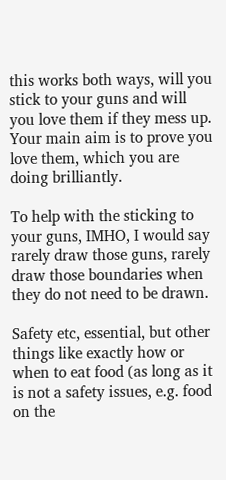this works both ways, will you stick to your guns and will you love them if they mess up. Your main aim is to prove you love them, which you are doing brilliantly.

To help with the sticking to your guns, IMHO, I would say rarely draw those guns, rarely draw those boundaries when they do not need to be drawn.

Safety etc, essential, but other things like exactly how or when to eat food (as long as it is not a safety issues, e.g. food on the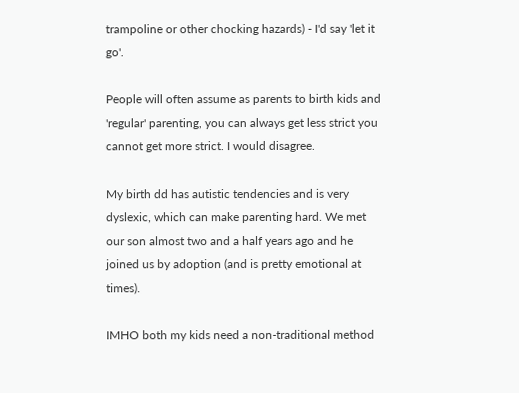trampoline or other chocking hazards) - I'd say 'let it go'.

People will often assume as parents to birth kids and 'regular' parenting, you can always get less strict you cannot get more strict. I would disagree.

My birth dd has autistic tendencies and is very dyslexic, which can make parenting hard. We met our son almost two and a half years ago and he joined us by adoption (and is pretty emotional at times).

IMHO both my kids need a non-traditional method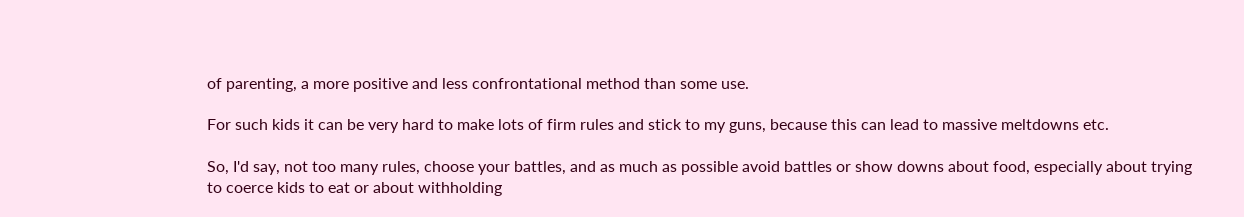of parenting, a more positive and less confrontational method than some use.

For such kids it can be very hard to make lots of firm rules and stick to my guns, because this can lead to massive meltdowns etc.

So, I'd say, not too many rules, choose your battles, and as much as possible avoid battles or show downs about food, especially about trying to coerce kids to eat or about withholding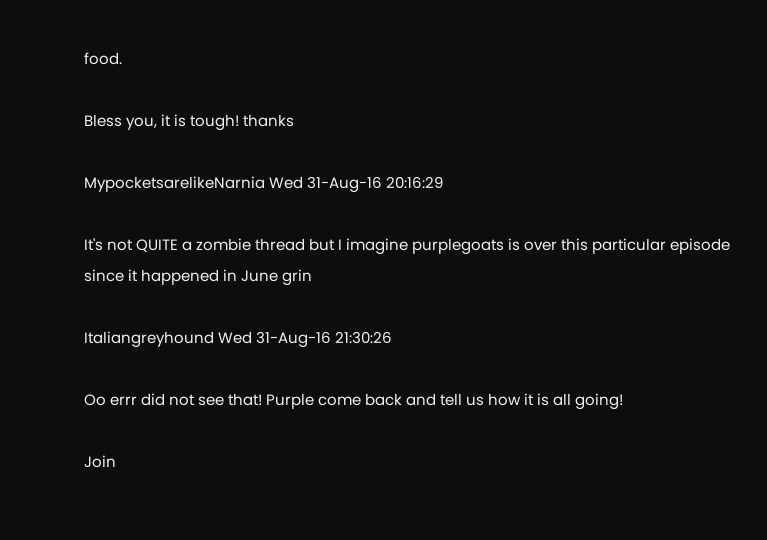food.

Bless you, it is tough! thanks

MypocketsarelikeNarnia Wed 31-Aug-16 20:16:29

It's not QUITE a zombie thread but I imagine purplegoats is over this particular episode since it happened in June grin

Italiangreyhound Wed 31-Aug-16 21:30:26

Oo errr did not see that! Purple come back and tell us how it is all going!

Join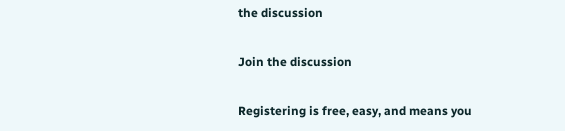the discussion

Join the discussion

Registering is free, easy, and means you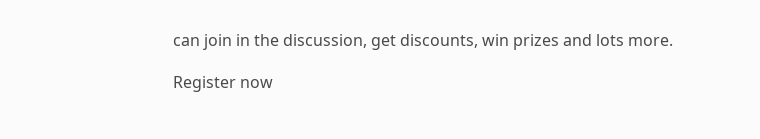can join in the discussion, get discounts, win prizes and lots more.

Register now